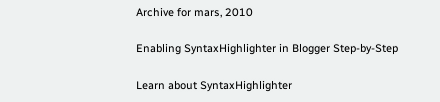Archive for mars, 2010

Enabling SyntaxHighlighter in Blogger Step-by-Step

Learn about SyntaxHighlighter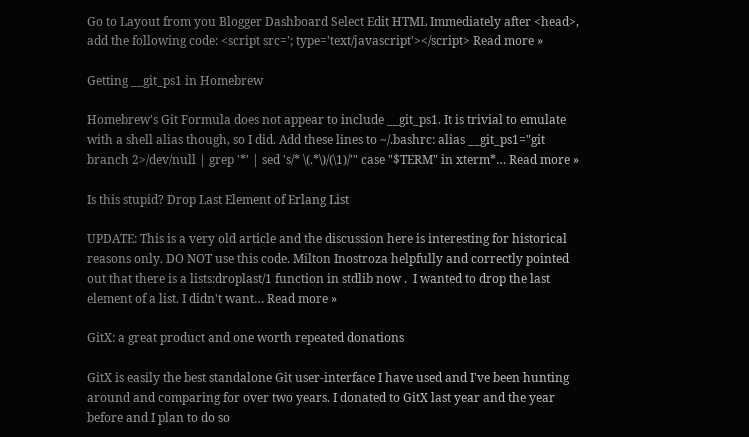Go to Layout from you Blogger Dashboard Select Edit HTML Immediately after <head>, add the following code: <script src='; type='text/javascript'></script> Read more »

Getting __git_ps1 in Homebrew

Homebrew's Git Formula does not appear to include __git_ps1. It is trivial to emulate with a shell alias though, so I did. Add these lines to ~/.bashrc: alias __git_ps1="git branch 2>/dev/null | grep '*' | sed 's/* \(.*\)/(\1)/'" case "$TERM" in xterm*… Read more »

Is this stupid? Drop Last Element of Erlang List

UPDATE: This is a very old article and the discussion here is interesting for historical reasons only. DO NOT use this code. Milton Inostroza helpfully and correctly pointed out that there is a lists:droplast/1 function in stdlib now .  I wanted to drop the last element of a list. I didn't want… Read more »

GitX: a great product and one worth repeated donations

GitX is easily the best standalone Git user-interface I have used and I've been hunting around and comparing for over two years. I donated to GitX last year and the year before and I plan to do so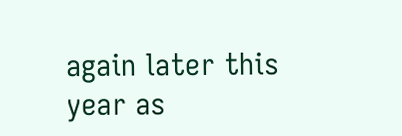again later this year as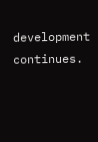development continues.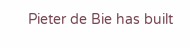Pieter de Bie has built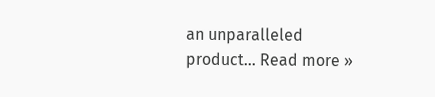an unparalleled product… Read more »